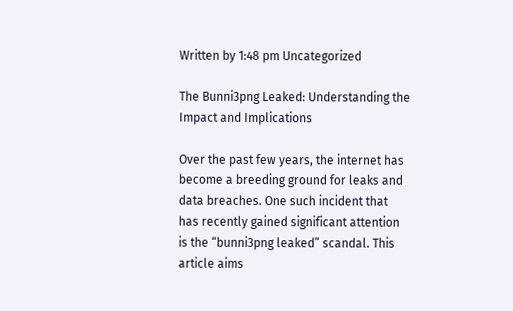Written by 1:48 pm Uncategorized

The Bunni3png Leaked: Understanding the Impact and Implications

Over the past few years, the internet has become a breeding ground for leaks and data breaches. One such incident that has recently gained significant attention is the “bunni3png leaked” scandal. This article aims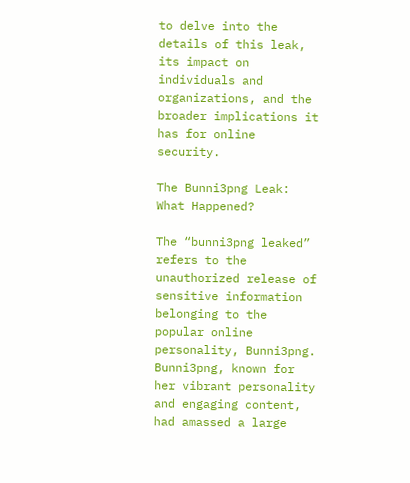to delve into the details of this leak, its impact on individuals and organizations, and the broader implications it has for online security.

The Bunni3png Leak: What Happened?

The “bunni3png leaked” refers to the unauthorized release of sensitive information belonging to the popular online personality, Bunni3png. Bunni3png, known for her vibrant personality and engaging content, had amassed a large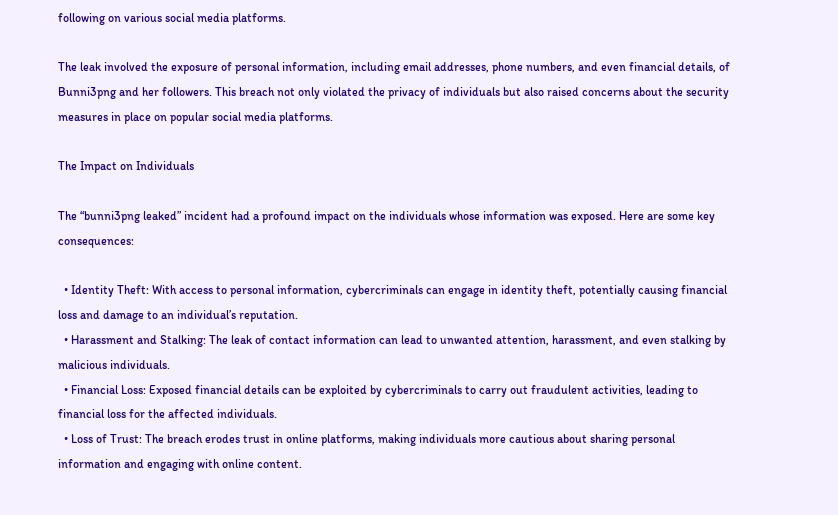following on various social media platforms.

The leak involved the exposure of personal information, including email addresses, phone numbers, and even financial details, of Bunni3png and her followers. This breach not only violated the privacy of individuals but also raised concerns about the security measures in place on popular social media platforms.

The Impact on Individuals

The “bunni3png leaked” incident had a profound impact on the individuals whose information was exposed. Here are some key consequences:

  • Identity Theft: With access to personal information, cybercriminals can engage in identity theft, potentially causing financial loss and damage to an individual’s reputation.
  • Harassment and Stalking: The leak of contact information can lead to unwanted attention, harassment, and even stalking by malicious individuals.
  • Financial Loss: Exposed financial details can be exploited by cybercriminals to carry out fraudulent activities, leading to financial loss for the affected individuals.
  • Loss of Trust: The breach erodes trust in online platforms, making individuals more cautious about sharing personal information and engaging with online content.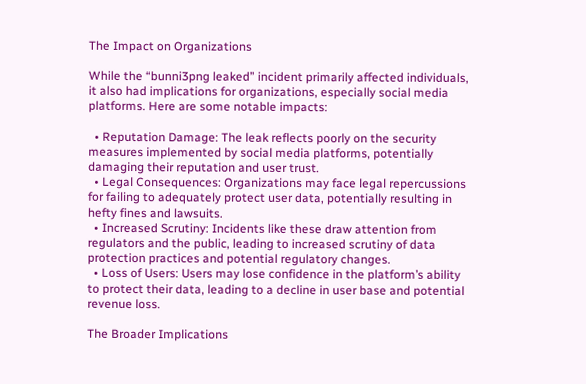The Impact on Organizations

While the “bunni3png leaked” incident primarily affected individuals, it also had implications for organizations, especially social media platforms. Here are some notable impacts:

  • Reputation Damage: The leak reflects poorly on the security measures implemented by social media platforms, potentially damaging their reputation and user trust.
  • Legal Consequences: Organizations may face legal repercussions for failing to adequately protect user data, potentially resulting in hefty fines and lawsuits.
  • Increased Scrutiny: Incidents like these draw attention from regulators and the public, leading to increased scrutiny of data protection practices and potential regulatory changes.
  • Loss of Users: Users may lose confidence in the platform’s ability to protect their data, leading to a decline in user base and potential revenue loss.

The Broader Implications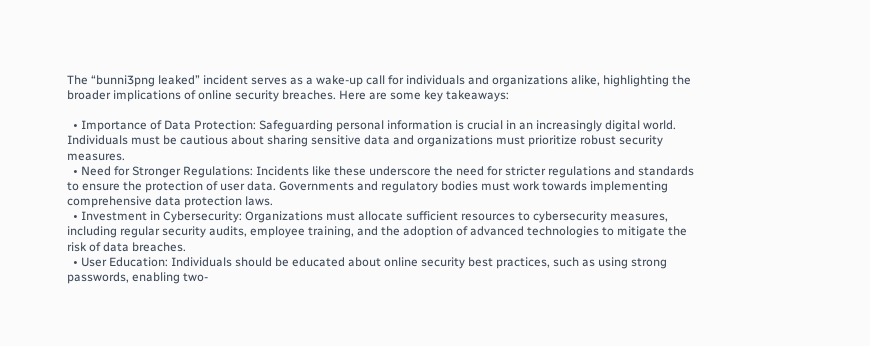The “bunni3png leaked” incident serves as a wake-up call for individuals and organizations alike, highlighting the broader implications of online security breaches. Here are some key takeaways:

  • Importance of Data Protection: Safeguarding personal information is crucial in an increasingly digital world. Individuals must be cautious about sharing sensitive data and organizations must prioritize robust security measures.
  • Need for Stronger Regulations: Incidents like these underscore the need for stricter regulations and standards to ensure the protection of user data. Governments and regulatory bodies must work towards implementing comprehensive data protection laws.
  • Investment in Cybersecurity: Organizations must allocate sufficient resources to cybersecurity measures, including regular security audits, employee training, and the adoption of advanced technologies to mitigate the risk of data breaches.
  • User Education: Individuals should be educated about online security best practices, such as using strong passwords, enabling two-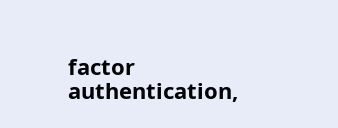factor authentication,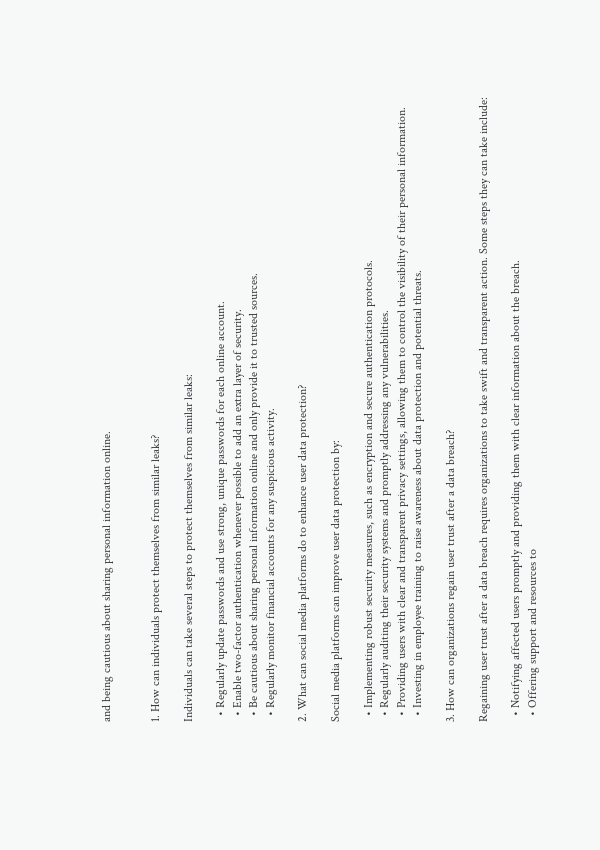and being cautious about sharing personal information online.


1. How can individuals protect themselves from similar leaks?

Individuals can take several steps to protect themselves from similar leaks:

  • Regularly update passwords and use strong, unique passwords for each online account.
  • Enable two-factor authentication whenever possible to add an extra layer of security.
  • Be cautious about sharing personal information online and only provide it to trusted sources.
  • Regularly monitor financial accounts for any suspicious activity.

2. What can social media platforms do to enhance user data protection?

Social media platforms can improve user data protection by:

  • Implementing robust security measures, such as encryption and secure authentication protocols.
  • Regularly auditing their security systems and promptly addressing any vulnerabilities.
  • Providing users with clear and transparent privacy settings, allowing them to control the visibility of their personal information.
  • Investing in employee training to raise awareness about data protection and potential threats.

3. How can organizations regain user trust after a data breach?

Regaining user trust after a data breach requires organizations to take swift and transparent action. Some steps they can take include:

  • Notifying affected users promptly and providing them with clear information about the breach.
  • Offering support and resources to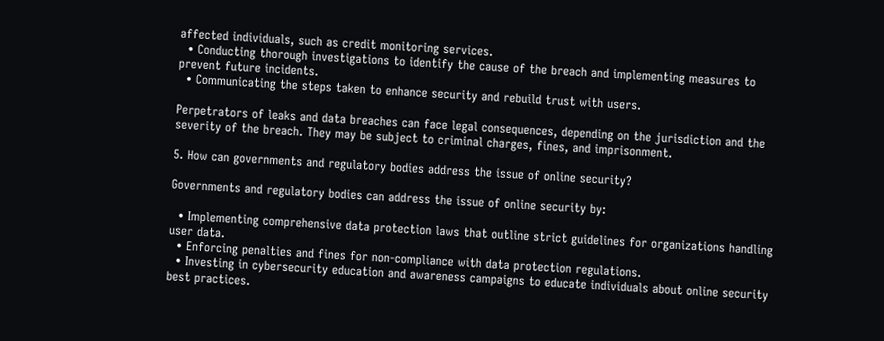affected individuals, such as credit monitoring services.
  • Conducting thorough investigations to identify the cause of the breach and implementing measures to prevent future incidents.
  • Communicating the steps taken to enhance security and rebuild trust with users.

Perpetrators of leaks and data breaches can face legal consequences, depending on the jurisdiction and the severity of the breach. They may be subject to criminal charges, fines, and imprisonment.

5. How can governments and regulatory bodies address the issue of online security?

Governments and regulatory bodies can address the issue of online security by:

  • Implementing comprehensive data protection laws that outline strict guidelines for organizations handling user data.
  • Enforcing penalties and fines for non-compliance with data protection regulations.
  • Investing in cybersecurity education and awareness campaigns to educate individuals about online security best practices.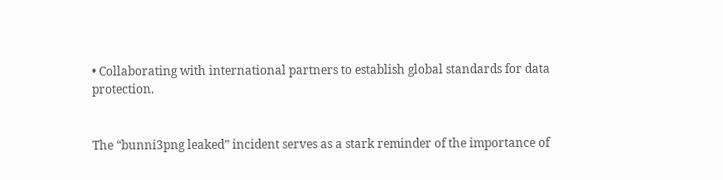• Collaborating with international partners to establish global standards for data protection.


The “bunni3png leaked” incident serves as a stark reminder of the importance of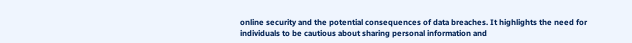online security and the potential consequences of data breaches. It highlights the need for individuals to be cautious about sharing personal information and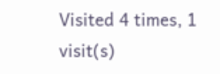Visited 4 times, 1 visit(s)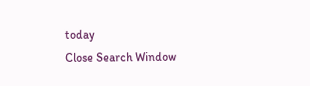today
Close Search Window